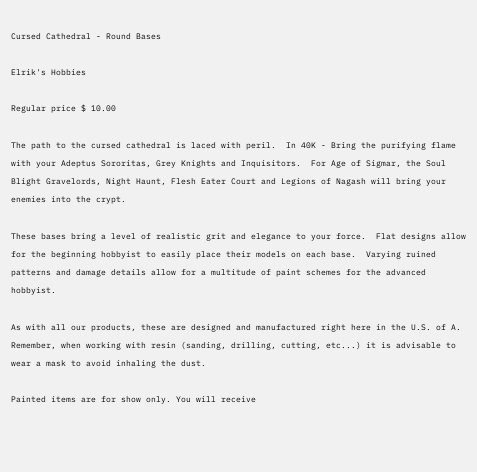Cursed Cathedral - Round Bases

Elrik's Hobbies

Regular price $ 10.00

The path to the cursed cathedral is laced with peril.  In 40K - Bring the purifying flame with your Adeptus Sororitas, Grey Knights and Inquisitors.  For Age of Sigmar, the Soul Blight Gravelords, Night Haunt, Flesh Eater Court and Legions of Nagash will bring your enemies into the crypt.

These bases bring a level of realistic grit and elegance to your force.  Flat designs allow for the beginning hobbyist to easily place their models on each base.  Varying ruined  patterns and damage details allow for a multitude of paint schemes for the advanced hobbyist.

As with all our products, these are designed and manufactured right here in the U.S. of A.  Remember, when working with resin (sanding, drilling, cutting, etc...) it is advisable to wear a mask to avoid inhaling the dust.

Painted items are for show only. You will receive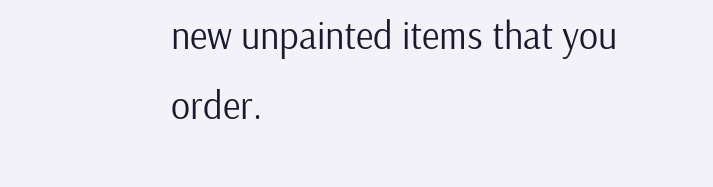new unpainted items that you order.